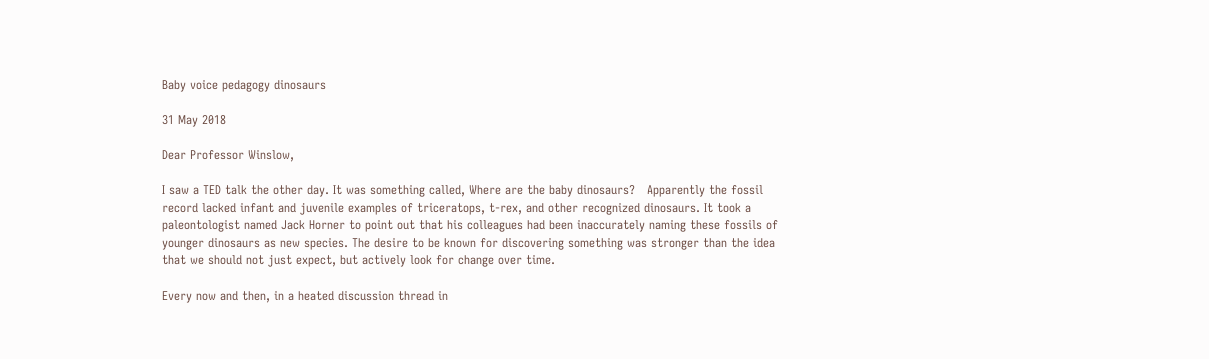Baby voice pedagogy dinosaurs

31 May 2018

Dear Professor Winslow,

I saw a TED talk the other day. It was something called, Where are the baby dinosaurs?   Apparently the fossil record lacked infant and juvenile examples of triceratops, t-rex, and other recognized dinosaurs. It took a paleontologist named Jack Horner to point out that his colleagues had been inaccurately naming these fossils of younger dinosaurs as new species. The desire to be known for discovering something was stronger than the idea that we should not just expect, but actively look for change over time.

Every now and then, in a heated discussion thread in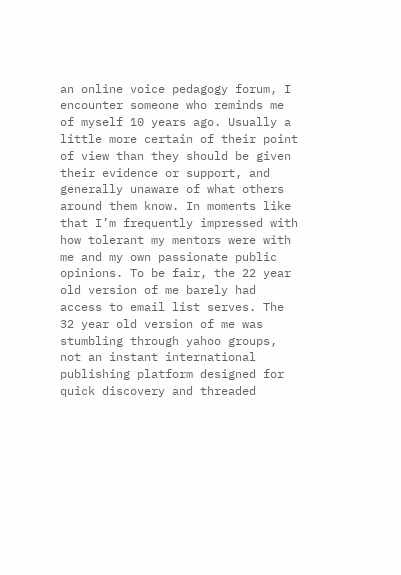an online voice pedagogy forum, I encounter someone who reminds me of myself 10 years ago. Usually a little more certain of their point of view than they should be given their evidence or support, and generally unaware of what others around them know. In moments like that I’m frequently impressed with how tolerant my mentors were with me and my own passionate public opinions. To be fair, the 22 year old version of me barely had access to email list serves. The 32 year old version of me was stumbling through yahoo groups, not an instant international publishing platform designed for quick discovery and threaded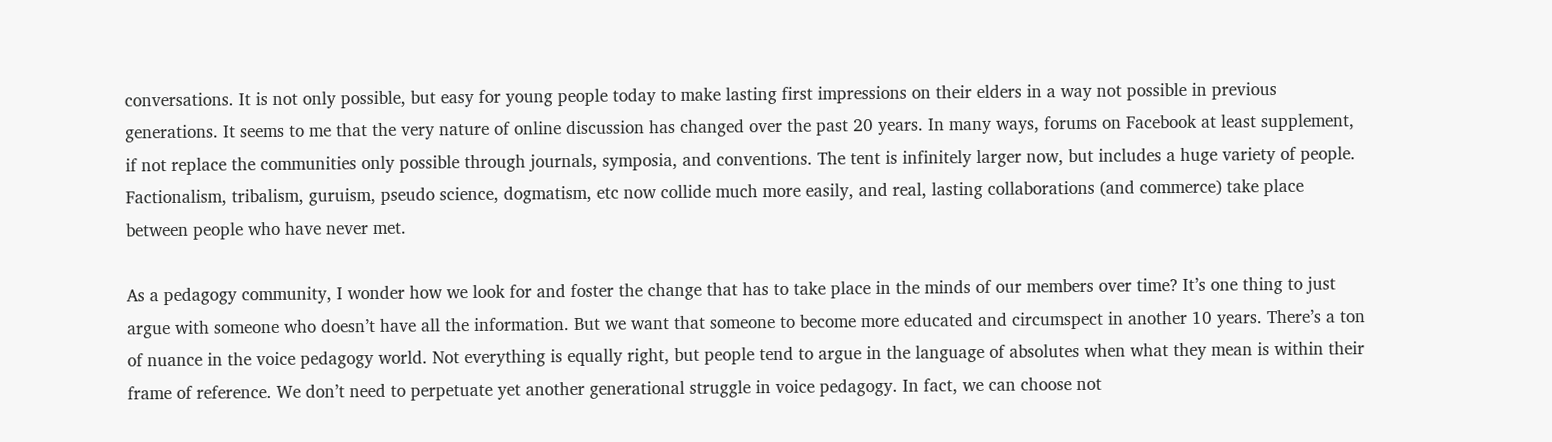conversations. It is not only possible, but easy for young people today to make lasting first impressions on their elders in a way not possible in previous generations. It seems to me that the very nature of online discussion has changed over the past 20 years. In many ways, forums on Facebook at least supplement, if not replace the communities only possible through journals, symposia, and conventions. The tent is infinitely larger now, but includes a huge variety of people. Factionalism, tribalism, guruism, pseudo science, dogmatism, etc now collide much more easily, and real, lasting collaborations (and commerce) take place between people who have never met.

As a pedagogy community, I wonder how we look for and foster the change that has to take place in the minds of our members over time? It’s one thing to just argue with someone who doesn’t have all the information. But we want that someone to become more educated and circumspect in another 10 years. There’s a ton of nuance in the voice pedagogy world. Not everything is equally right, but people tend to argue in the language of absolutes when what they mean is within their frame of reference. We don’t need to perpetuate yet another generational struggle in voice pedagogy. In fact, we can choose not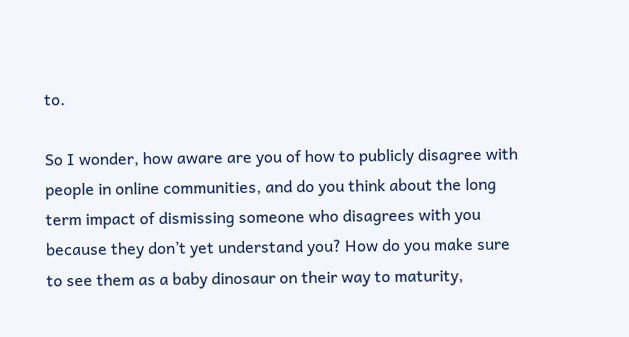to.

So I wonder, how aware are you of how to publicly disagree with people in online communities, and do you think about the long term impact of dismissing someone who disagrees with you because they don’t yet understand you? How do you make sure to see them as a baby dinosaur on their way to maturity,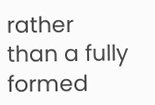rather than a fully formed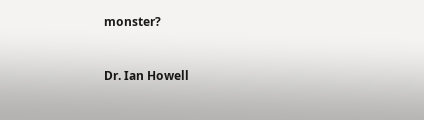monster?


Dr. Ian Howell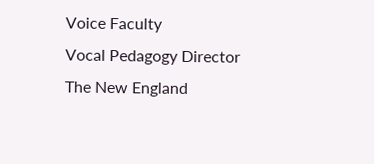Voice Faculty
Vocal Pedagogy Director
The New England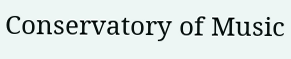Conservatory of Music